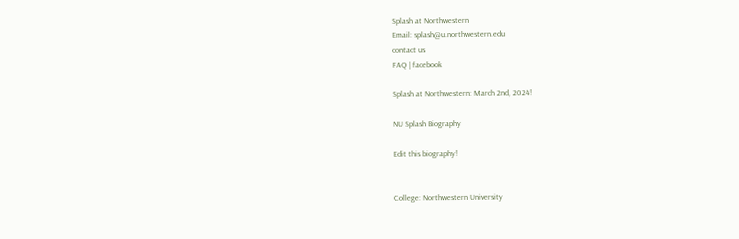Splash at Northwestern
Email: splash@u.northwestern.edu
contact us
FAQ | facebook

Splash at Northwestern: March 2nd, 2024!

NU Splash Biography

Edit this biography!


College: Northwestern University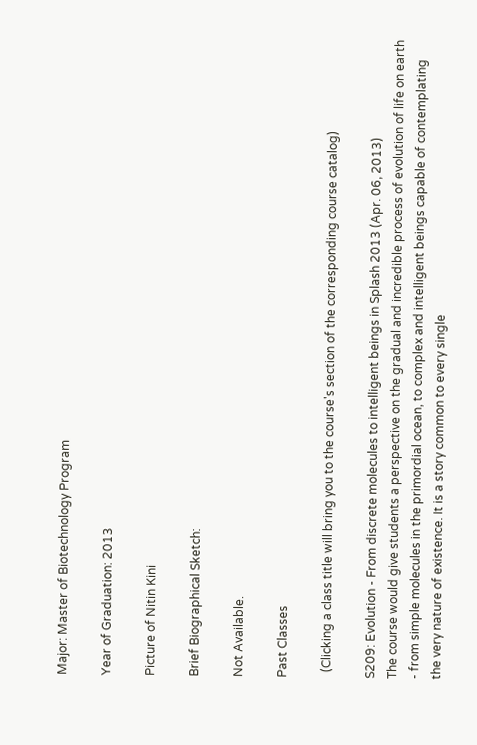Major: Master of Biotechnology Program

Year of Graduation: 2013

Picture of Nitin Kini

Brief Biographical Sketch:

Not Available.

Past Classes

  (Clicking a class title will bring you to the course's section of the corresponding course catalog)

S209: Evolution - From discrete molecules to intelligent beings in Splash 2013 (Apr. 06, 2013)
The course would give students a perspective on the gradual and incredible process of evolution of life on earth - from simple molecules in the primordial ocean, to complex and intelligent beings capable of contemplating the very nature of existence. It is a story common to every single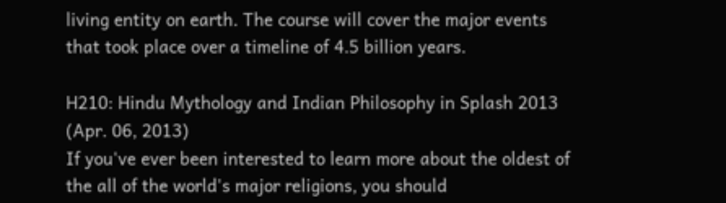living entity on earth. The course will cover the major events that took place over a timeline of 4.5 billion years.

H210: Hindu Mythology and Indian Philosophy in Splash 2013 (Apr. 06, 2013)
If you've ever been interested to learn more about the oldest of the all of the world's major religions, you should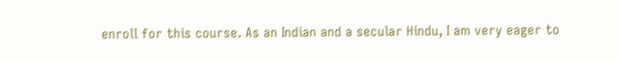enroll for this course. As an Indian and a secular Hindu, I am very eager to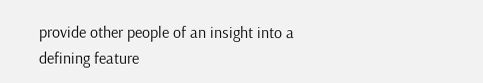provide other people of an insight into a defining feature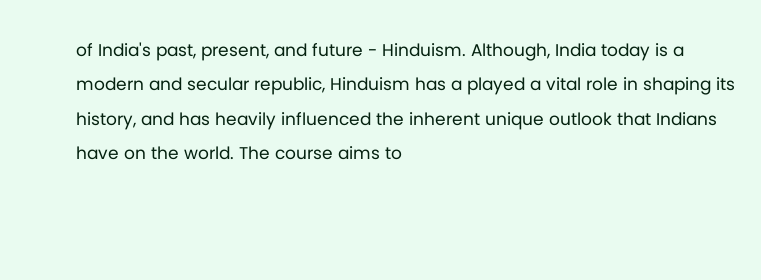of India's past, present, and future - Hinduism. Although, India today is a modern and secular republic, Hinduism has a played a vital role in shaping its history, and has heavily influenced the inherent unique outlook that Indians have on the world. The course aims to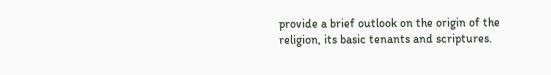provide a brief outlook on the origin of the religion, its basic tenants and scriptures.